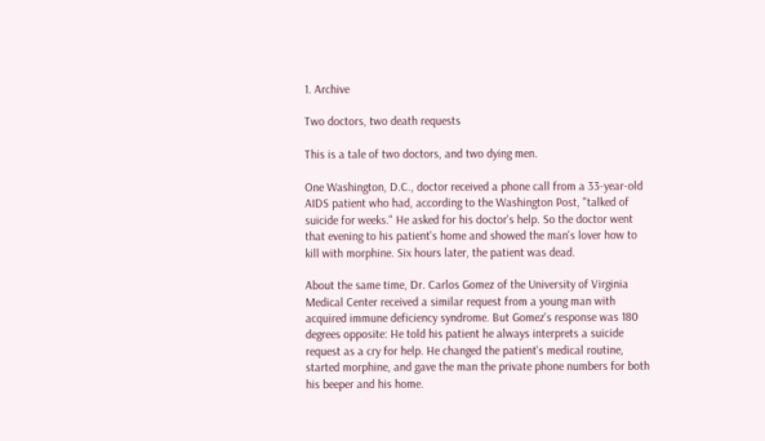1. Archive

Two doctors, two death requests

This is a tale of two doctors, and two dying men.

One Washington, D.C., doctor received a phone call from a 33-year-old AIDS patient who had, according to the Washington Post, "talked of suicide for weeks." He asked for his doctor's help. So the doctor went that evening to his patient's home and showed the man's lover how to kill with morphine. Six hours later, the patient was dead.

About the same time, Dr. Carlos Gomez of the University of Virginia Medical Center received a similar request from a young man with acquired immune deficiency syndrome. But Gomez's response was 180 degrees opposite: He told his patient he always interprets a suicide request as a cry for help. He changed the patient's medical routine, started morphine, and gave the man the private phone numbers for both his beeper and his home.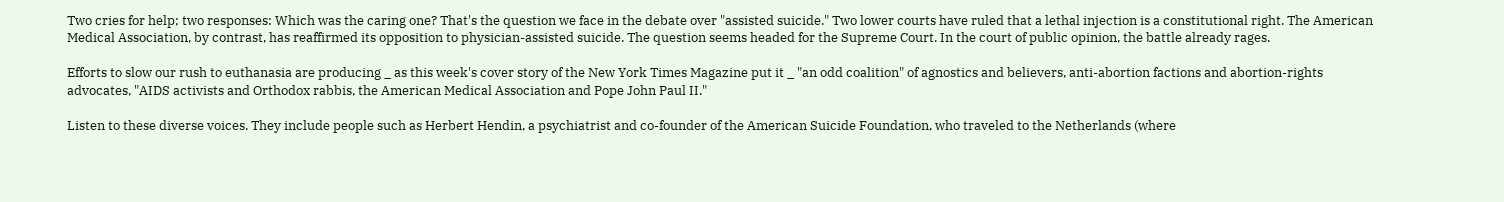Two cries for help; two responses: Which was the caring one? That's the question we face in the debate over "assisted suicide." Two lower courts have ruled that a lethal injection is a constitutional right. The American Medical Association, by contrast, has reaffirmed its opposition to physician-assisted suicide. The question seems headed for the Supreme Court. In the court of public opinion, the battle already rages.

Efforts to slow our rush to euthanasia are producing _ as this week's cover story of the New York Times Magazine put it _ "an odd coalition" of agnostics and believers, anti-abortion factions and abortion-rights advocates, "AIDS activists and Orthodox rabbis, the American Medical Association and Pope John Paul II."

Listen to these diverse voices. They include people such as Herbert Hendin, a psychiatrist and co-founder of the American Suicide Foundation, who traveled to the Netherlands (where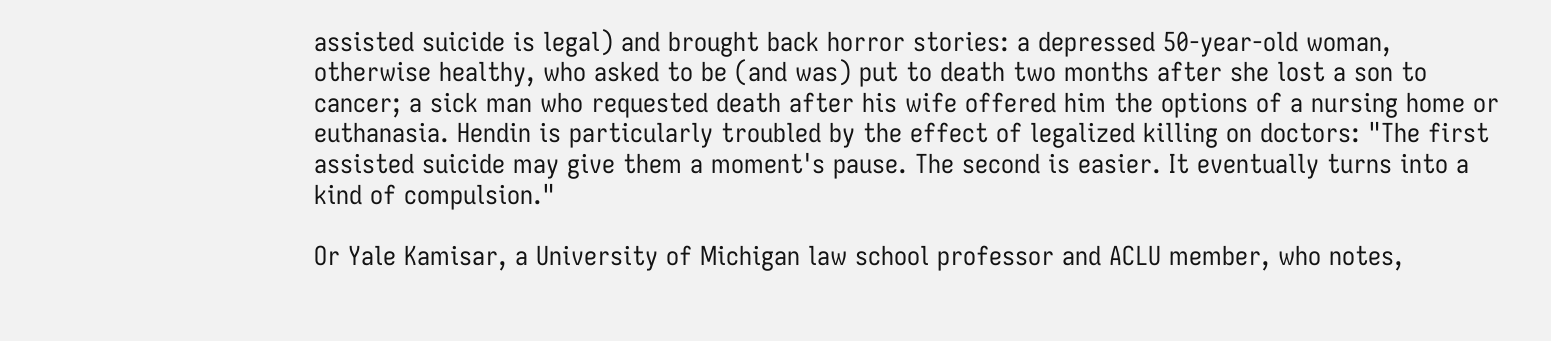assisted suicide is legal) and brought back horror stories: a depressed 50-year-old woman, otherwise healthy, who asked to be (and was) put to death two months after she lost a son to cancer; a sick man who requested death after his wife offered him the options of a nursing home or euthanasia. Hendin is particularly troubled by the effect of legalized killing on doctors: "The first assisted suicide may give them a moment's pause. The second is easier. It eventually turns into a kind of compulsion."

Or Yale Kamisar, a University of Michigan law school professor and ACLU member, who notes,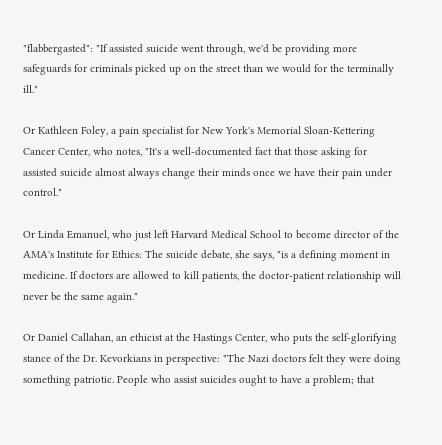"flabbergasted": "If assisted suicide went through, we'd be providing more safeguards for criminals picked up on the street than we would for the terminally ill."

Or Kathleen Foley, a pain specialist for New York's Memorial Sloan-Kettering Cancer Center, who notes, "It's a well-documented fact that those asking for assisted suicide almost always change their minds once we have their pain under control."

Or Linda Emanuel, who just left Harvard Medical School to become director of the AMA's Institute for Ethics: The suicide debate, she says, "is a defining moment in medicine. If doctors are allowed to kill patients, the doctor-patient relationship will never be the same again."

Or Daniel Callahan, an ethicist at the Hastings Center, who puts the self-glorifying stance of the Dr. Kevorkians in perspective: "The Nazi doctors felt they were doing something patriotic. People who assist suicides ought to have a problem; that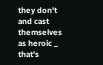they don't and cast themselves as heroic _ that's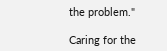the problem."

Caring for the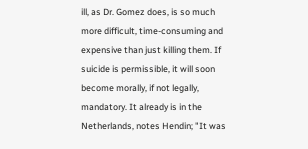ill, as Dr. Gomez does, is so much more difficult, time-consuming and expensive than just killing them. If suicide is permissible, it will soon become morally, if not legally, mandatory. It already is in the Netherlands, notes Hendin; "It was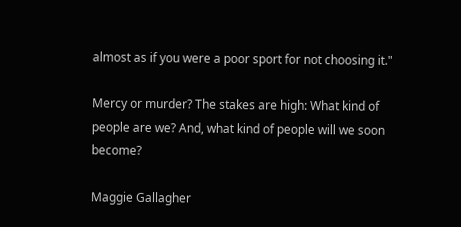almost as if you were a poor sport for not choosing it."

Mercy or murder? The stakes are high: What kind of people are we? And, what kind of people will we soon become?

Maggie Gallagher